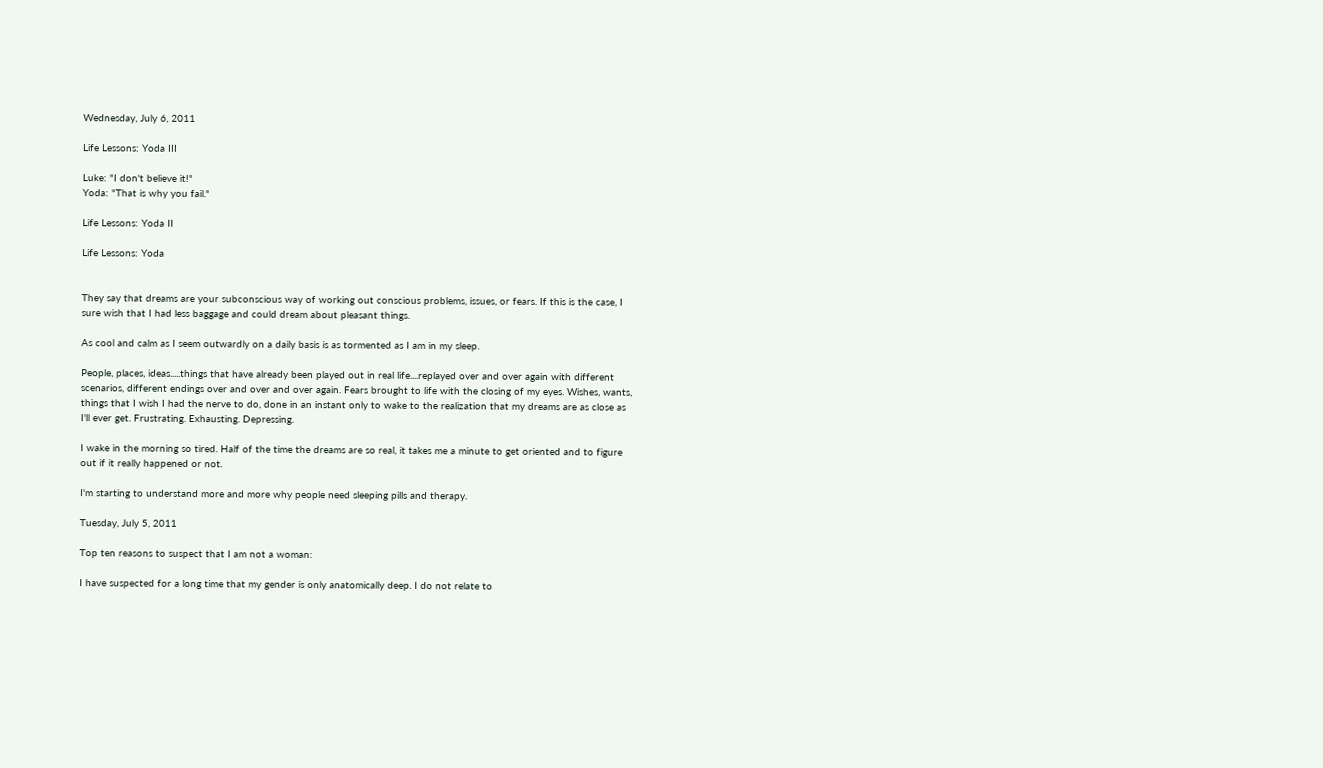Wednesday, July 6, 2011

Life Lessons: Yoda III

Luke: "I don't believe it!"
Yoda: "That is why you fail."

Life Lessons: Yoda II

Life Lessons: Yoda


They say that dreams are your subconscious way of working out conscious problems, issues, or fears. If this is the case, I sure wish that I had less baggage and could dream about pleasant things.

As cool and calm as I seem outwardly on a daily basis is as tormented as I am in my sleep.

People, places, ideas.....things that have already been played out in real life....replayed over and over again with different scenarios, different endings over and over and over again. Fears brought to life with the closing of my eyes. Wishes, wants, things that I wish I had the nerve to do, done in an instant only to wake to the realization that my dreams are as close as I'll ever get. Frustrating. Exhausting. Depressing.

I wake in the morning so tired. Half of the time the dreams are so real, it takes me a minute to get oriented and to figure out if it really happened or not.

I'm starting to understand more and more why people need sleeping pills and therapy.

Tuesday, July 5, 2011

Top ten reasons to suspect that I am not a woman:

I have suspected for a long time that my gender is only anatomically deep. I do not relate to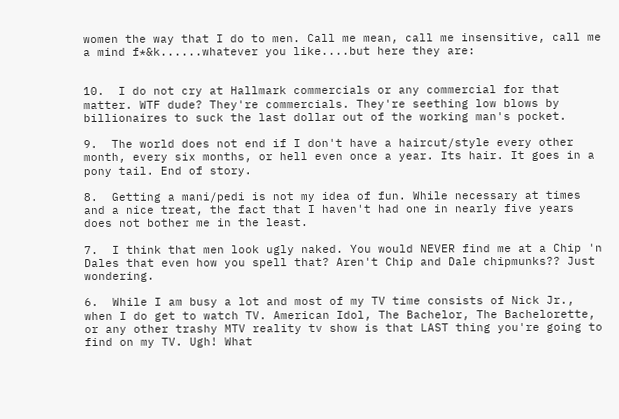women the way that I do to men. Call me mean, call me insensitive, call me a mind f*&k......whatever you like....but here they are:


10.  I do not cry at Hallmark commercials or any commercial for that matter. WTF dude? They're commercials. They're seething low blows by billionaires to suck the last dollar out of the working man's pocket.

9.  The world does not end if I don't have a haircut/style every other month, every six months, or hell even once a year. Its hair. It goes in a pony tail. End of story.

8.  Getting a mani/pedi is not my idea of fun. While necessary at times and a nice treat, the fact that I haven't had one in nearly five years does not bother me in the least.

7.  I think that men look ugly naked. You would NEVER find me at a Chip 'n Dales that even how you spell that? Aren't Chip and Dale chipmunks?? Just wondering.

6.  While I am busy a lot and most of my TV time consists of Nick Jr., when I do get to watch TV. American Idol, The Bachelor, The Bachelorette, or any other trashy MTV reality tv show is that LAST thing you're going to find on my TV. Ugh! What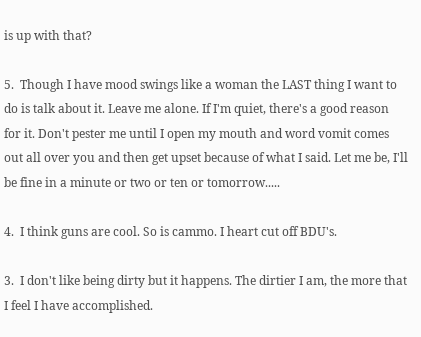is up with that?

5.  Though I have mood swings like a woman the LAST thing I want to do is talk about it. Leave me alone. If I'm quiet, there's a good reason for it. Don't pester me until I open my mouth and word vomit comes out all over you and then get upset because of what I said. Let me be, I'll be fine in a minute or two or ten or tomorrow.....

4.  I think guns are cool. So is cammo. I heart cut off BDU's.

3.  I don't like being dirty but it happens. The dirtier I am, the more that I feel I have accomplished.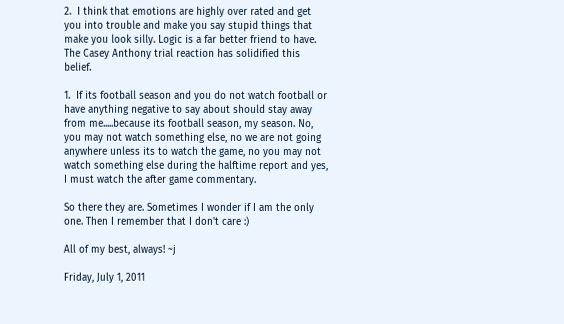2.  I think that emotions are highly over rated and get you into trouble and make you say stupid things that make you look silly. Logic is a far better friend to have. The Casey Anthony trial reaction has solidified this belief.

1.  If its football season and you do not watch football or have anything negative to say about should stay away from me.....because its football season, my season. No, you may not watch something else, no we are not going anywhere unless its to watch the game, no you may not watch something else during the halftime report and yes, I must watch the after game commentary.

So there they are. Sometimes I wonder if I am the only one. Then I remember that I don't care :)

All of my best, always! ~j

Friday, July 1, 2011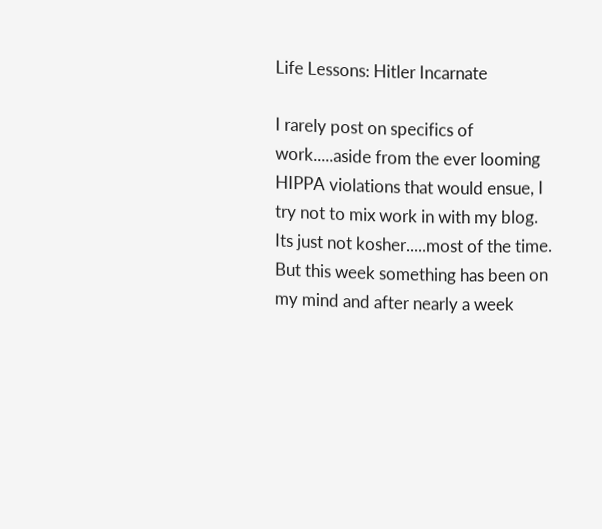Life Lessons: Hitler Incarnate

I rarely post on specifics of work.....aside from the ever looming HIPPA violations that would ensue, I try not to mix work in with my blog. Its just not kosher.....most of the time. But this week something has been on my mind and after nearly a week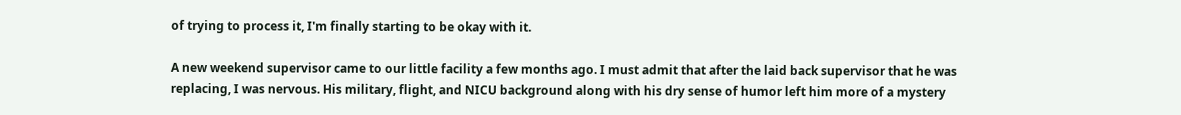of trying to process it, I'm finally starting to be okay with it.

A new weekend supervisor came to our little facility a few months ago. I must admit that after the laid back supervisor that he was replacing, I was nervous. His military, flight, and NICU background along with his dry sense of humor left him more of a mystery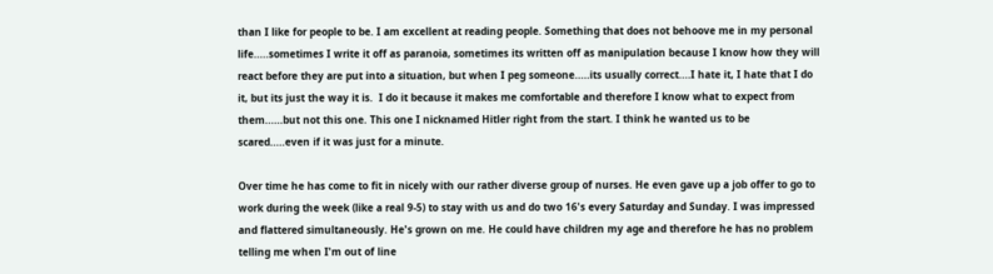than I like for people to be. I am excellent at reading people. Something that does not behoove me in my personal life.....sometimes I write it off as paranoia, sometimes its written off as manipulation because I know how they will react before they are put into a situation, but when I peg someone.....its usually correct....I hate it, I hate that I do it, but its just the way it is.  I do it because it makes me comfortable and therefore I know what to expect from them......but not this one. This one I nicknamed Hitler right from the start. I think he wanted us to be scared.....even if it was just for a minute.

Over time he has come to fit in nicely with our rather diverse group of nurses. He even gave up a job offer to go to work during the week (like a real 9-5) to stay with us and do two 16's every Saturday and Sunday. I was impressed and flattered simultaneously. He's grown on me. He could have children my age and therefore he has no problem telling me when I'm out of line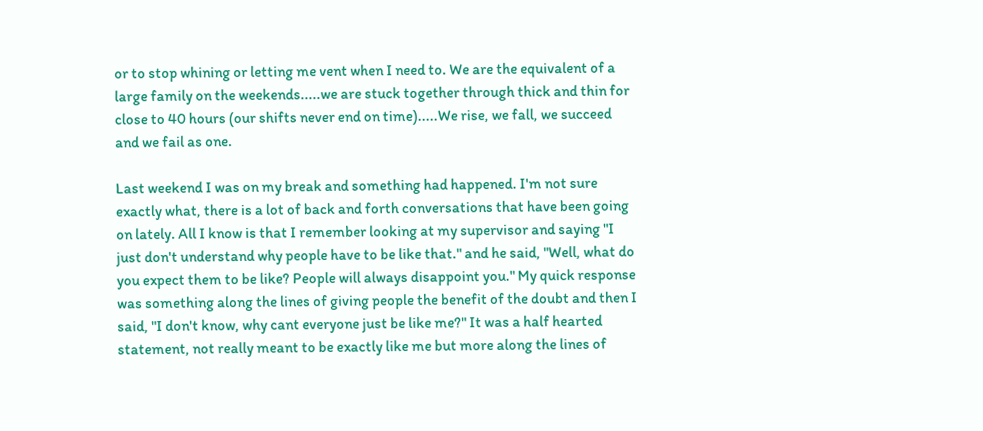or to stop whining or letting me vent when I need to. We are the equivalent of a large family on the weekends.....we are stuck together through thick and thin for close to 40 hours (our shifts never end on time).....We rise, we fall, we succeed and we fail as one.

Last weekend I was on my break and something had happened. I'm not sure exactly what, there is a lot of back and forth conversations that have been going on lately. All I know is that I remember looking at my supervisor and saying "I just don't understand why people have to be like that." and he said, "Well, what do you expect them to be like? People will always disappoint you." My quick response was something along the lines of giving people the benefit of the doubt and then I said, "I don't know, why cant everyone just be like me?" It was a half hearted statement, not really meant to be exactly like me but more along the lines of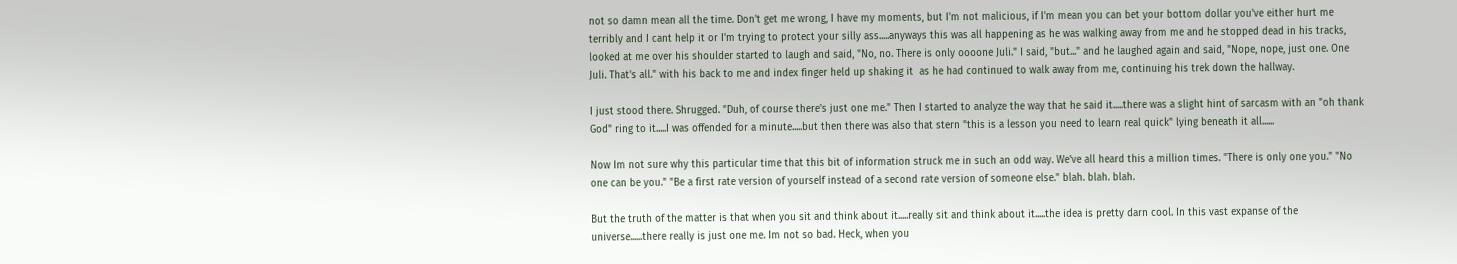not so damn mean all the time. Don't get me wrong, I have my moments, but I'm not malicious, if I'm mean you can bet your bottom dollar you've either hurt me terribly and I cant help it or I'm trying to protect your silly ass.....anyways this was all happening as he was walking away from me and he stopped dead in his tracks, looked at me over his shoulder started to laugh and said, "No, no. There is only oooone Juli." I said, "but..." and he laughed again and said, "Nope, nope, just one. One Juli. That's all." with his back to me and index finger held up shaking it  as he had continued to walk away from me, continuing his trek down the hallway.

I just stood there. Shrugged. "Duh, of course there's just one me." Then I started to analyze the way that he said it.....there was a slight hint of sarcasm with an "oh thank God" ring to it.....I was offended for a minute.....but then there was also that stern "this is a lesson you need to learn real quick" lying beneath it all......

Now Im not sure why this particular time that this bit of information struck me in such an odd way. We've all heard this a million times. "There is only one you." "No one can be you." "Be a first rate version of yourself instead of a second rate version of someone else." blah. blah. blah.

But the truth of the matter is that when you sit and think about it.....really sit and think about it.....the idea is pretty darn cool. In this vast expanse of the universe......there really is just one me. Im not so bad. Heck, when you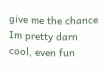give me the chance Im pretty darn cool, even fun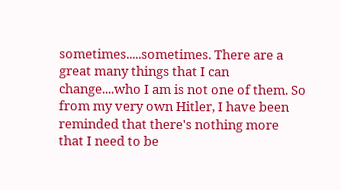sometimes.....sometimes. There are a great many things that I can change....who I am is not one of them. So from my very own Hitler, I have been reminded that there's nothing more that I need to be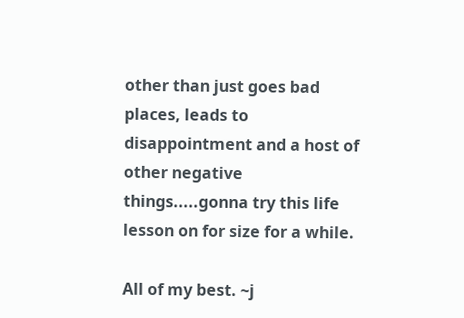other than just goes bad places, leads to disappointment and a host of other negative things.....gonna try this life lesson on for size for a while.

All of my best. ~j